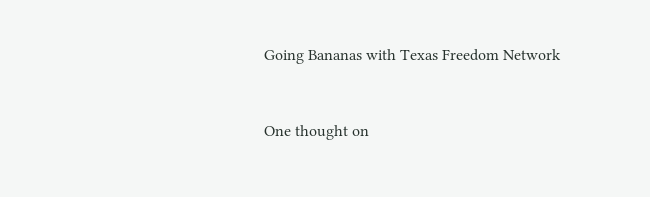Going Bananas with Texas Freedom Network


One thought on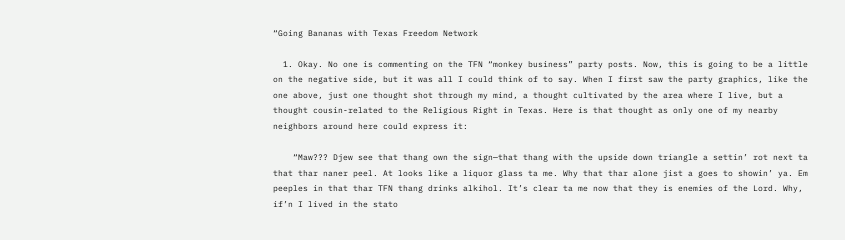“Going Bananas with Texas Freedom Network

  1. Okay. No one is commenting on the TFN “monkey business” party posts. Now, this is going to be a little on the negative side, but it was all I could think of to say. When I first saw the party graphics, like the one above, just one thought shot through my mind, a thought cultivated by the area where I live, but a thought cousin-related to the Religious Right in Texas. Here is that thought as only one of my nearby neighbors around here could express it:

    “Maw??? Djew see that thang own the sign—that thang with the upside down triangle a settin’ rot next ta that thar naner peel. At looks like a liquor glass ta me. Why that thar alone jist a goes to showin’ ya. Em peeples in that thar TFN thang drinks alkihol. It’s clear ta me now that they is enemies of the Lord. Why, if’n I lived in the stato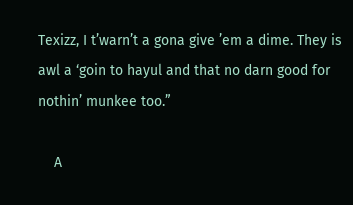Texizz, I t’warn’t a gona give ’em a dime. They is awl a ‘goin to hayul and that no darn good for nothin’ munkee too.”

    A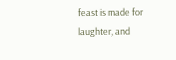feast is made for laughter, and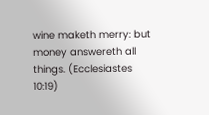wine maketh merry: but money answereth all things. (Ecclesiastes 10:19)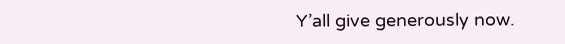Y’all give generously now.